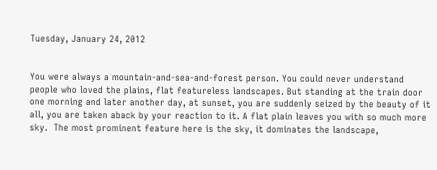Tuesday, January 24, 2012


You were always a mountain-and-sea-and-forest person. You could never understand people who loved the plains, flat featureless landscapes. But standing at the train door one morning and later another day, at sunset, you are suddenly seized by the beauty of it all, you are taken aback by your reaction to it. A flat plain leaves you with so much more sky.  The most prominent feature here is the sky, it dominates the landscape,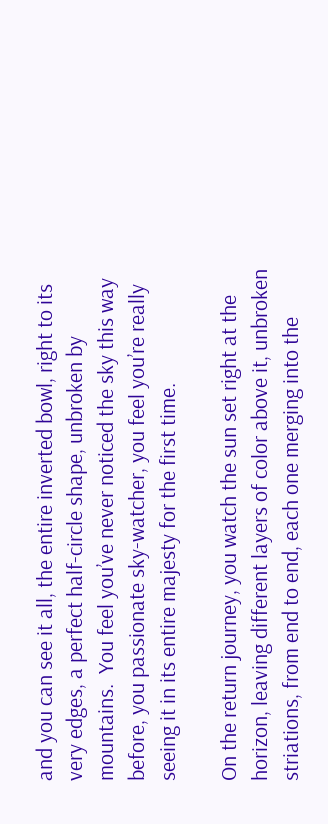and you can see it all, the entire inverted bowl, right to its very edges, a perfect half-circle shape, unbroken by mountains.  You feel you’ve never noticed the sky this way before, you passionate sky-watcher, you feel you’re really seeing it in its entire majesty for the first time.

On the return journey, you watch the sun set right at the horizon, leaving different layers of color above it, unbroken striations, from end to end, each one merging into the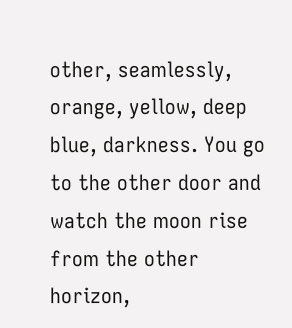other, seamlessly, orange, yellow, deep blue, darkness. You go to the other door and watch the moon rise from the other horizon,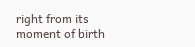right from its moment of birth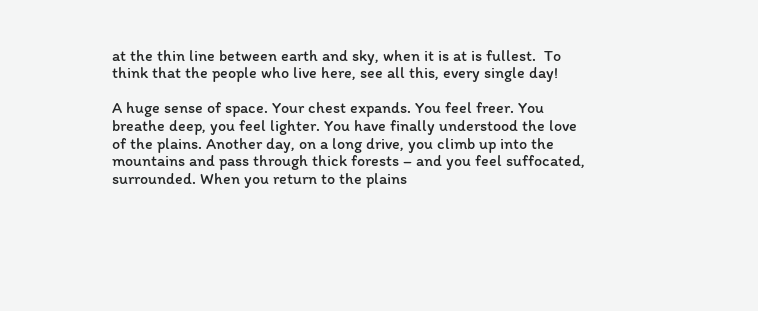at the thin line between earth and sky, when it is at is fullest.  To think that the people who live here, see all this, every single day!

A huge sense of space. Your chest expands. You feel freer. You breathe deep, you feel lighter. You have finally understood the love of the plains. Another day, on a long drive, you climb up into the mountains and pass through thick forests – and you feel suffocated, surrounded. When you return to the plains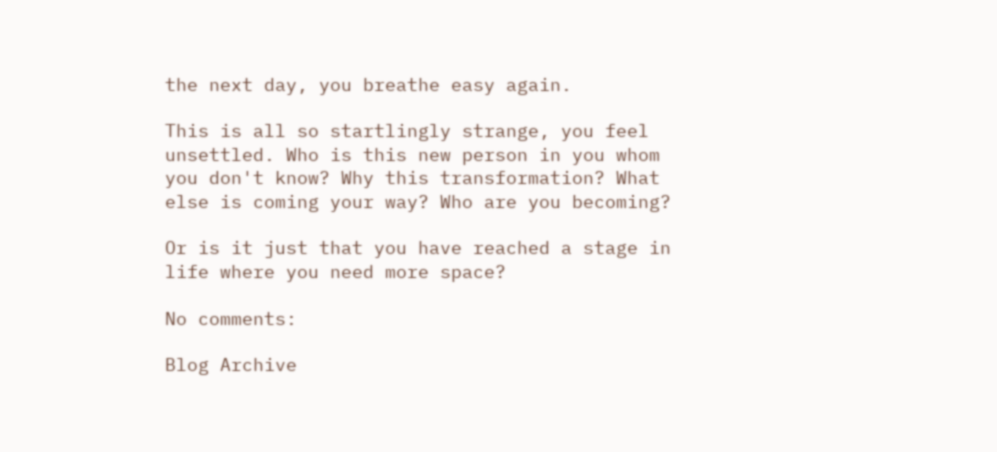the next day, you breathe easy again.

This is all so startlingly strange, you feel unsettled. Who is this new person in you whom you don't know? Why this transformation? What else is coming your way? Who are you becoming?

Or is it just that you have reached a stage in life where you need more space?

No comments:

Blog Archive